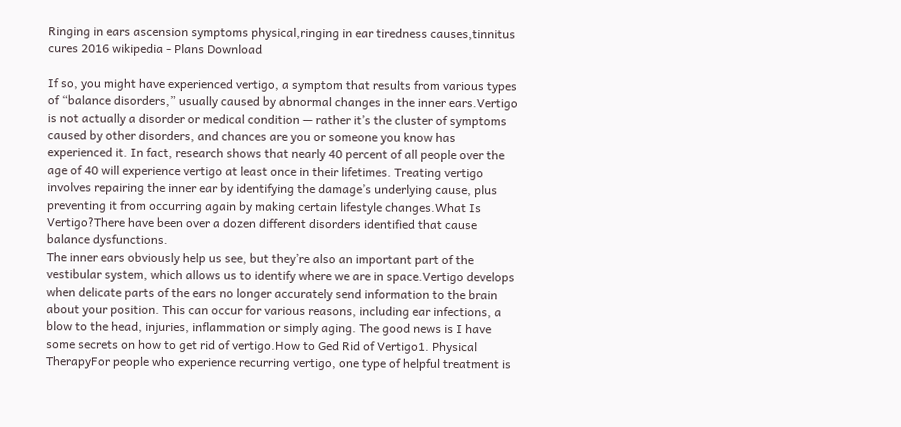Ringing in ears ascension symptoms physical,ringing in ear tiredness causes,tinnitus cures 2016 wikipedia - Plans Download

If so, you might have experienced vertigo, a symptom that results from various types of “balance disorders,” usually caused by abnormal changes in the inner ears.Vertigo is not actually a disorder or medical condition — rather it’s the cluster of symptoms caused by other disorders, and chances are you or someone you know has experienced it. In fact, research shows that nearly 40 percent of all people over the age of 40 will experience vertigo at least once in their lifetimes. Treating vertigo involves repairing the inner ear by identifying the damage’s underlying cause, plus preventing it from occurring again by making certain lifestyle changes.What Is Vertigo?There have been over a dozen different disorders identified that cause balance dysfunctions.
The inner ears obviously help us see, but they’re also an important part of the vestibular system, which allows us to identify where we are in space.Vertigo develops when delicate parts of the ears no longer accurately send information to the brain about your position. This can occur for various reasons, including ear infections, a blow to the head, injuries, inflammation or simply aging. The good news is I have some secrets on how to get rid of vertigo.How to Ged Rid of Vertigo1. Physical TherapyFor people who experience recurring vertigo, one type of helpful treatment is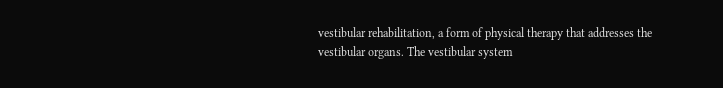vestibular rehabilitation, a form of physical therapy that addresses the vestibular organs. The vestibular system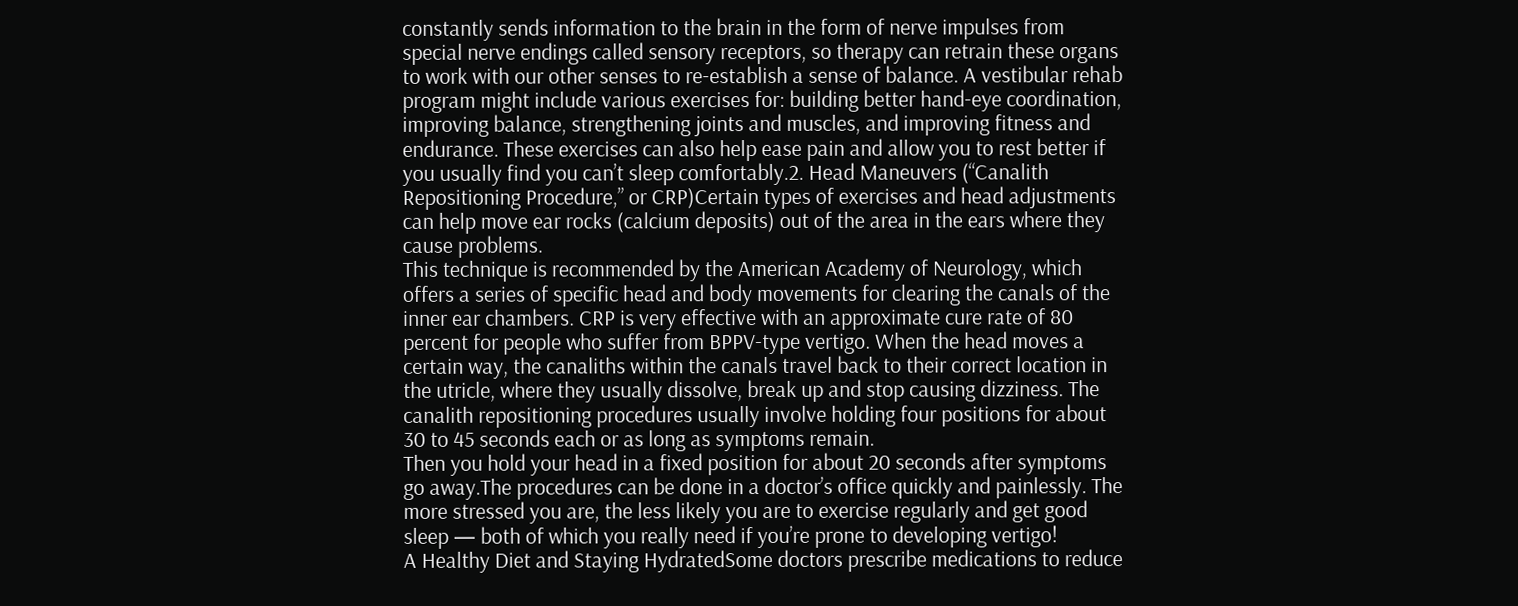constantly sends information to the brain in the form of nerve impulses from special nerve endings called sensory receptors, so therapy can retrain these organs to work with our other senses to re-establish a sense of balance. A vestibular rehab program might include various exercises for: building better hand-eye coordination, improving balance, strengthening joints and muscles, and improving fitness and endurance. These exercises can also help ease pain and allow you to rest better if you usually find you can’t sleep comfortably.2. Head Maneuvers (“Canalith Repositioning Procedure,” or CRP)Certain types of exercises and head adjustments can help move ear rocks (calcium deposits) out of the area in the ears where they cause problems.
This technique is recommended by the American Academy of Neurology, which offers a series of specific head and body movements for clearing the canals of the inner ear chambers. CRP is very effective with an approximate cure rate of 80 percent for people who suffer from BPPV-type vertigo. When the head moves a certain way, the canaliths within the canals travel back to their correct location in the utricle, where they usually dissolve, break up and stop causing dizziness. The canalith repositioning procedures usually involve holding four positions for about 30 to 45 seconds each or as long as symptoms remain.
Then you hold your head in a fixed position for about 20 seconds after symptoms go away.The procedures can be done in a doctor’s office quickly and painlessly. The more stressed you are, the less likely you are to exercise regularly and get good sleep — both of which you really need if you’re prone to developing vertigo!
A Healthy Diet and Staying HydratedSome doctors prescribe medications to reduce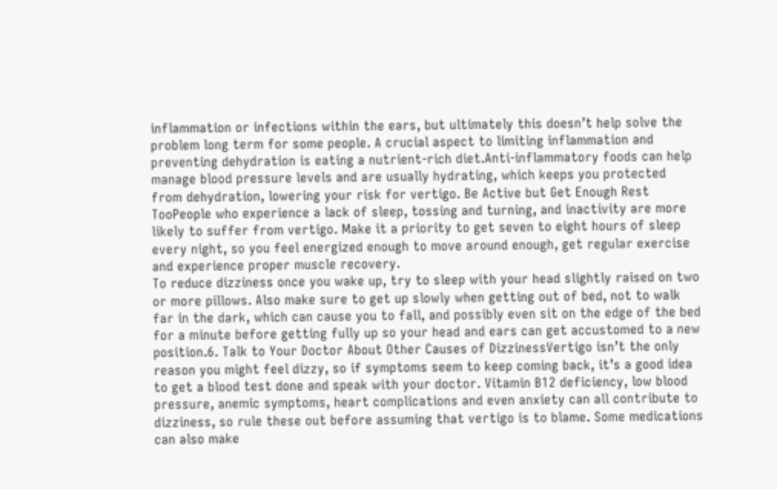inflammation or infections within the ears, but ultimately this doesn’t help solve the problem long term for some people. A crucial aspect to limiting inflammation and preventing dehydration is eating a nutrient-rich diet.Anti-inflammatory foods can help manage blood pressure levels and are usually hydrating, which keeps you protected from dehydration, lowering your risk for vertigo. Be Active but Get Enough Rest TooPeople who experience a lack of sleep, tossing and turning, and inactivity are more likely to suffer from vertigo. Make it a priority to get seven to eight hours of sleep every night, so you feel energized enough to move around enough, get regular exercise and experience proper muscle recovery.
To reduce dizziness once you wake up, try to sleep with your head slightly raised on two or more pillows. Also make sure to get up slowly when getting out of bed, not to walk far in the dark, which can cause you to fall, and possibly even sit on the edge of the bed for a minute before getting fully up so your head and ears can get accustomed to a new position.6. Talk to Your Doctor About Other Causes of DizzinessVertigo isn’t the only reason you might feel dizzy, so if symptoms seem to keep coming back, it’s a good idea to get a blood test done and speak with your doctor. Vitamin B12 deficiency, low blood pressure, anemic symptoms, heart complications and even anxiety can all contribute to dizziness, so rule these out before assuming that vertigo is to blame. Some medications can also make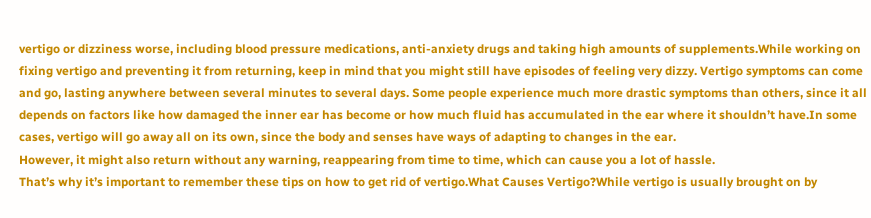vertigo or dizziness worse, including blood pressure medications, anti-anxiety drugs and taking high amounts of supplements.While working on fixing vertigo and preventing it from returning, keep in mind that you might still have episodes of feeling very dizzy. Vertigo symptoms can come and go, lasting anywhere between several minutes to several days. Some people experience much more drastic symptoms than others, since it all depends on factors like how damaged the inner ear has become or how much fluid has accumulated in the ear where it shouldn’t have.In some cases, vertigo will go away all on its own, since the body and senses have ways of adapting to changes in the ear.
However, it might also return without any warning, reappearing from time to time, which can cause you a lot of hassle.
That’s why it’s important to remember these tips on how to get rid of vertigo.What Causes Vertigo?While vertigo is usually brought on by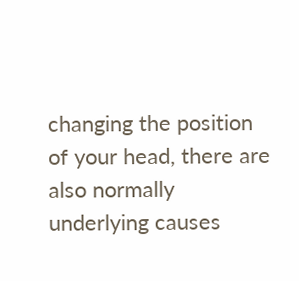changing the position of your head, there are also normally underlying causes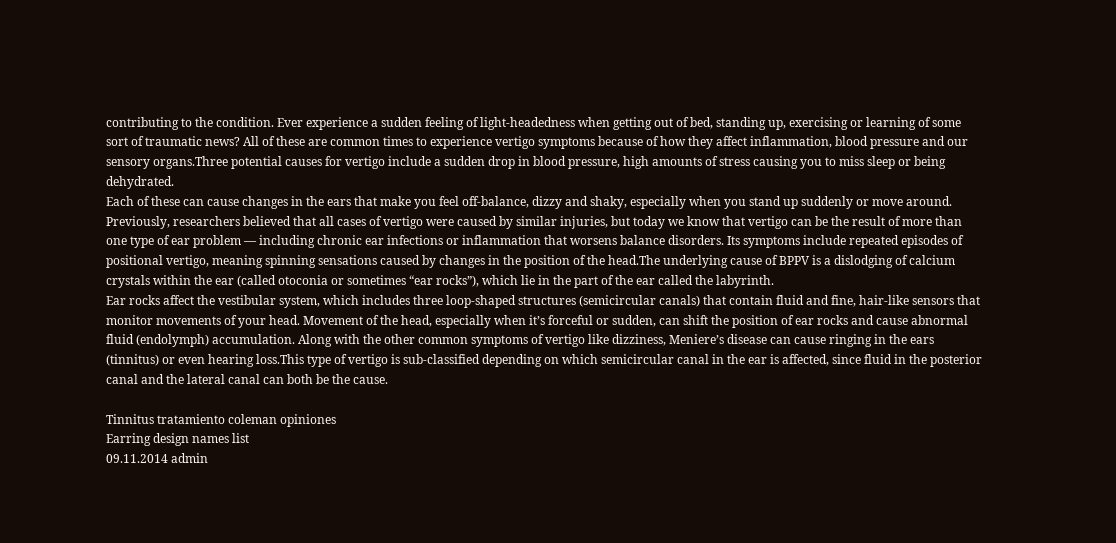contributing to the condition. Ever experience a sudden feeling of light-headedness when getting out of bed, standing up, exercising or learning of some sort of traumatic news? All of these are common times to experience vertigo symptoms because of how they affect inflammation, blood pressure and our sensory organs.Three potential causes for vertigo include a sudden drop in blood pressure, high amounts of stress causing you to miss sleep or being dehydrated.
Each of these can cause changes in the ears that make you feel off-balance, dizzy and shaky, especially when you stand up suddenly or move around. Previously, researchers believed that all cases of vertigo were caused by similar injuries, but today we know that vertigo can be the result of more than one type of ear problem — including chronic ear infections or inflammation that worsens balance disorders. Its symptoms include repeated episodes of positional vertigo, meaning spinning sensations caused by changes in the position of the head.The underlying cause of BPPV is a dislodging of calcium crystals within the ear (called otoconia or sometimes “ear rocks”), which lie in the part of the ear called the labyrinth.
Ear rocks affect the vestibular system, which includes three loop-shaped structures (semicircular canals) that contain fluid and fine, hair-like sensors that monitor movements of your head. Movement of the head, especially when it’s forceful or sudden, can shift the position of ear rocks and cause abnormal fluid (endolymph) accumulation. Along with the other common symptoms of vertigo like dizziness, Meniere’s disease can cause ringing in the ears (tinnitus) or even hearing loss.This type of vertigo is sub-classified depending on which semicircular canal in the ear is affected, since fluid in the posterior canal and the lateral canal can both be the cause.

Tinnitus tratamiento coleman opiniones
Earring design names list
09.11.2014 admin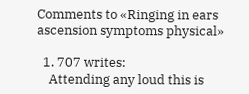Comments to «Ringing in ears ascension symptoms physical»

  1. 707 writes:
    Attending any loud this is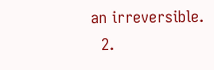an irreversible.
  2.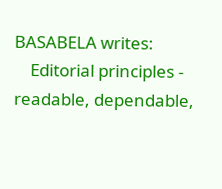BASABELA writes:
    Editorial principles - readable, dependable,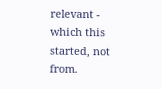relevant - which this started, not from.